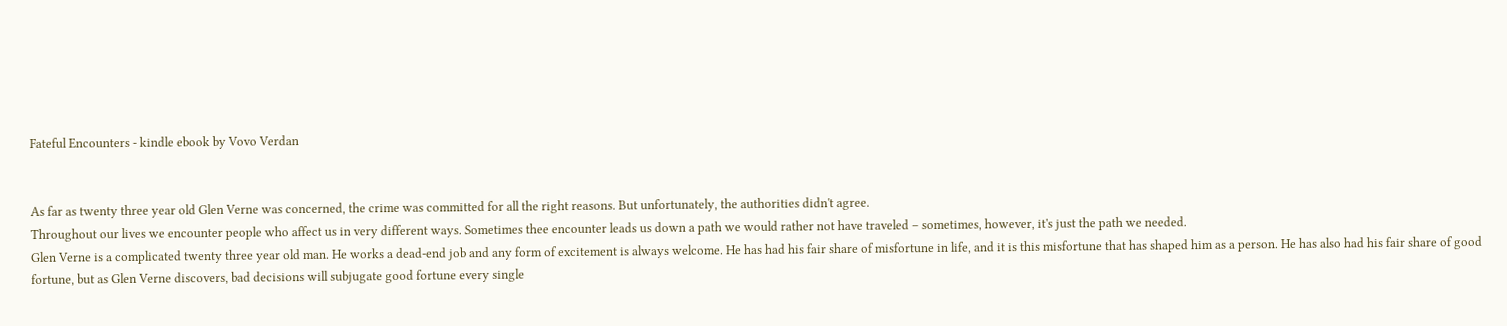Fateful Encounters - kindle ebook by Vovo Verdan


As far as twenty three year old Glen Verne was concerned, the crime was committed for all the right reasons. But unfortunately, the authorities didn't agree.
Throughout our lives we encounter people who affect us in very different ways. Sometimes thee encounter leads us down a path we would rather not have traveled – sometimes, however, it's just the path we needed.
Glen Verne is a complicated twenty three year old man. He works a dead-end job and any form of excitement is always welcome. He has had his fair share of misfortune in life, and it is this misfortune that has shaped him as a person. He has also had his fair share of good fortune, but as Glen Verne discovers, bad decisions will subjugate good fortune every single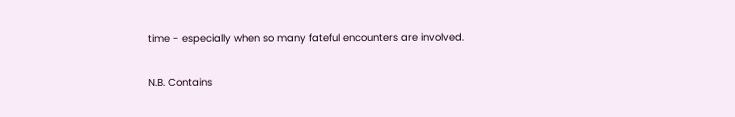time - especially when so many fateful encounters are involved.

N.B. Contains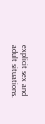explicit sex and adult situations.